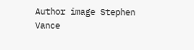Author image Stephen Vance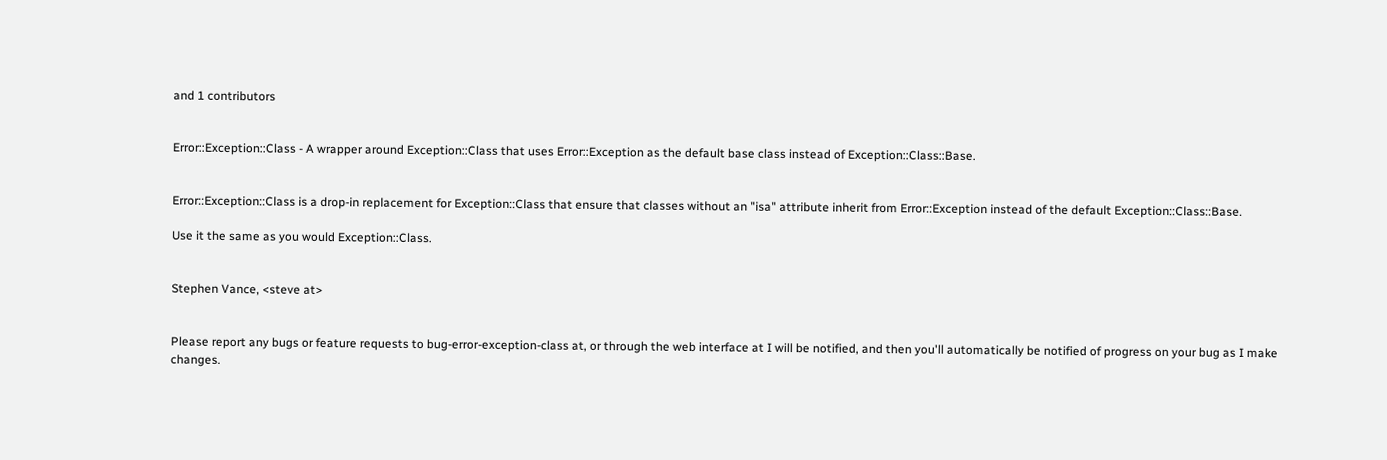and 1 contributors


Error::Exception::Class - A wrapper around Exception::Class that uses Error::Exception as the default base class instead of Exception::Class::Base.


Error::Exception::Class is a drop-in replacement for Exception::Class that ensure that classes without an "isa" attribute inherit from Error::Exception instead of the default Exception::Class::Base.

Use it the same as you would Exception::Class.


Stephen Vance, <steve at>


Please report any bugs or feature requests to bug-error-exception-class at, or through the web interface at I will be notified, and then you'll automatically be notified of progress on your bug as I make changes.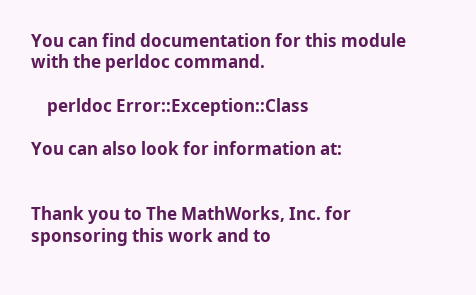You can find documentation for this module with the perldoc command.

    perldoc Error::Exception::Class

You can also look for information at:


Thank you to The MathWorks, Inc. for sponsoring this work and to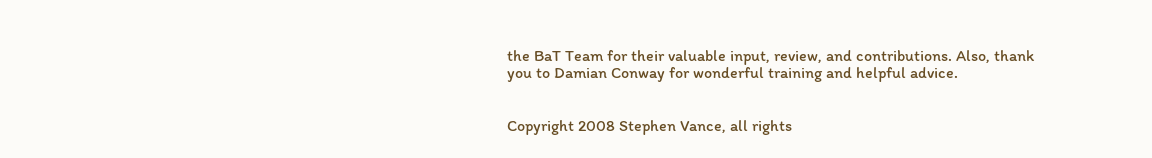the BaT Team for their valuable input, review, and contributions. Also, thank you to Damian Conway for wonderful training and helpful advice.


Copyright 2008 Stephen Vance, all rights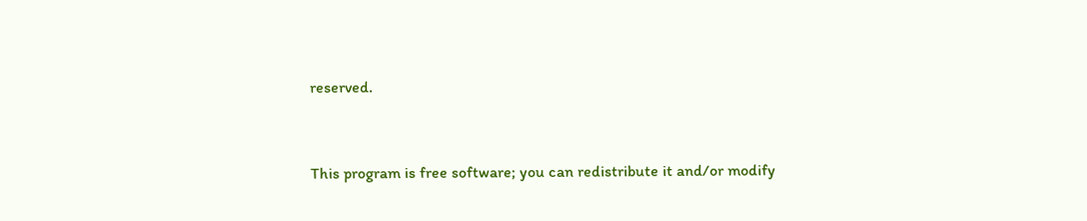reserved.


This program is free software; you can redistribute it and/or modify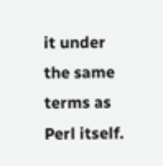it under the same terms as Perl itself.